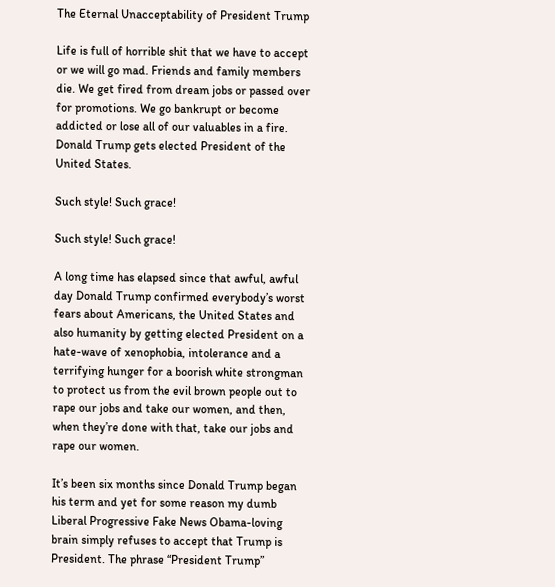The Eternal Unacceptability of President Trump

Life is full of horrible shit that we have to accept or we will go mad. Friends and family members die. We get fired from dream jobs or passed over for promotions. We go bankrupt or become addicted or lose all of our valuables in a fire. Donald Trump gets elected President of the United States.

Such style! Such grace!

Such style! Such grace!

A long time has elapsed since that awful, awful day Donald Trump confirmed everybody’s worst fears about Americans, the United States and also humanity by getting elected President on a hate-wave of xenophobia, intolerance and a terrifying hunger for a boorish white strongman to protect us from the evil brown people out to rape our jobs and take our women, and then, when they’re done with that, take our jobs and rape our women.

It’s been six months since Donald Trump began his term and yet for some reason my dumb Liberal Progressive Fake News Obama-loving brain simply refuses to accept that Trump is President. The phrase “President Trump”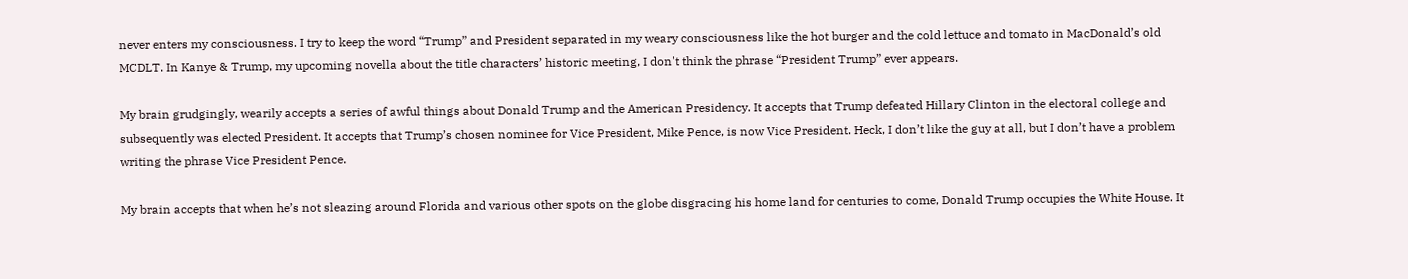never enters my consciousness. I try to keep the word “Trump” and President separated in my weary consciousness like the hot burger and the cold lettuce and tomato in MacDonald’s old MCDLT. In Kanye & Trump, my upcoming novella about the title characters’ historic meeting, I don't think the phrase “President Trump” ever appears.

My brain grudgingly, wearily accepts a series of awful things about Donald Trump and the American Presidency. It accepts that Trump defeated Hillary Clinton in the electoral college and subsequently was elected President. It accepts that Trump’s chosen nominee for Vice President, Mike Pence, is now Vice President. Heck, I don’t like the guy at all, but I don’t have a problem writing the phrase Vice President Pence.

My brain accepts that when he’s not sleazing around Florida and various other spots on the globe disgracing his home land for centuries to come, Donald Trump occupies the White House. It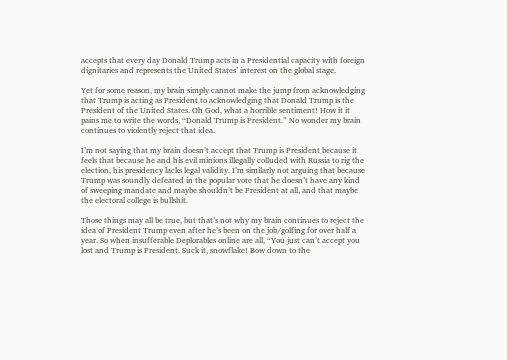accepts that every day Donald Trump acts in a Presidential capacity with foreign dignitaries and represents the United States’ interest on the global stage.

Yet for some reason, my brain simply cannot make the jump from acknowledging that Trump is acting as President to acknowledging that Donald Trump is the President of the United States. Oh God, what a horrible sentiment! How it it pains me to write the words, “Donald Trump is President.” No wonder my brain continues to violently reject that idea.

I’m not saying that my brain doesn’t accept that Trump is President because it feels that because he and his evil minions illegally colluded with Russia to rig the election, his presidency lacks legal validity. I’m similarly not arguing that because Trump was soundly defeated in the popular vote that he doesn’t have any kind of sweeping mandate and maybe shouldn’t be President at all, and that maybe the electoral college is bullshit.

Those things may all be true, but that’s not why my brain continues to reject the idea of President Trump even after he’s been on the job/golfing for over half a year. So when insufferable Deplorables online are all, “You just can’t accept you lost and Trump is President. Suck it, snowflake! Bow down to the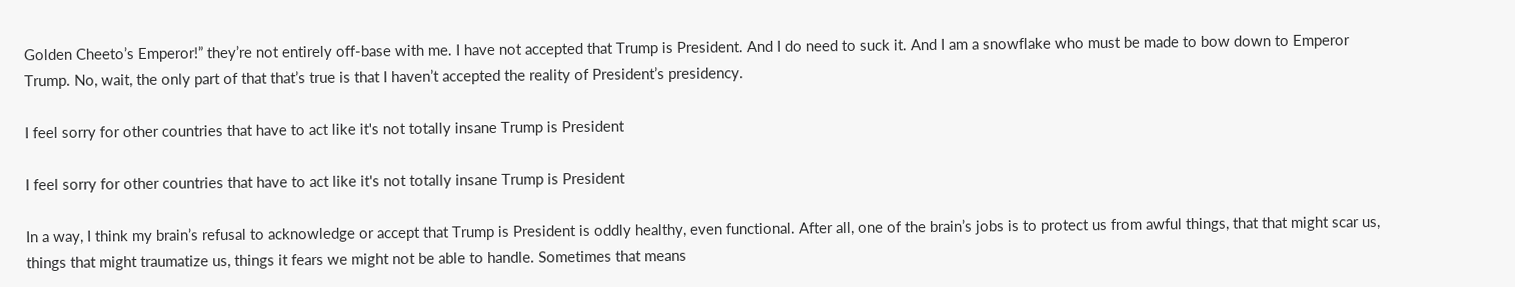Golden Cheeto’s Emperor!” they’re not entirely off-base with me. I have not accepted that Trump is President. And I do need to suck it. And I am a snowflake who must be made to bow down to Emperor Trump. No, wait, the only part of that that’s true is that I haven’t accepted the reality of President’s presidency.

I feel sorry for other countries that have to act like it's not totally insane Trump is President

I feel sorry for other countries that have to act like it's not totally insane Trump is President

In a way, I think my brain’s refusal to acknowledge or accept that Trump is President is oddly healthy, even functional. After all, one of the brain’s jobs is to protect us from awful things, that that might scar us, things that might traumatize us, things it fears we might not be able to handle. Sometimes that means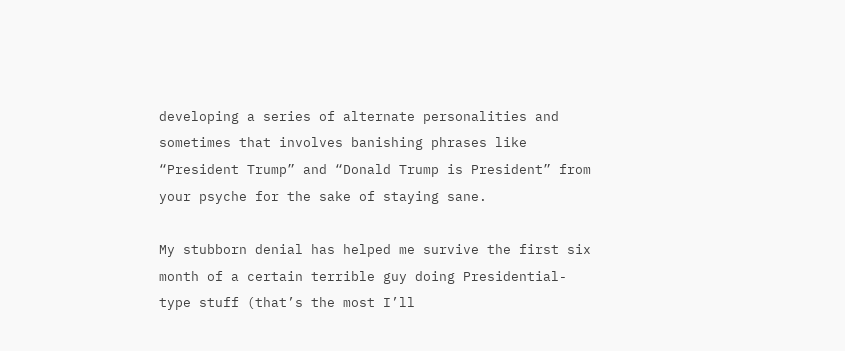developing a series of alternate personalities and sometimes that involves banishing phrases like “President Trump” and “Donald Trump is President” from your psyche for the sake of staying sane.

My stubborn denial has helped me survive the first six month of a certain terrible guy doing Presidential-type stuff (that’s the most I’ll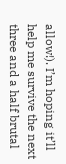allow!). I’m hoping it’ll help me survive the next three and a half brutal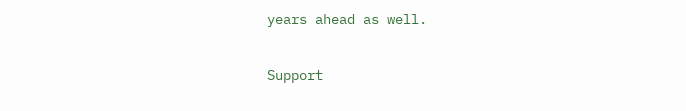years ahead as well.

Support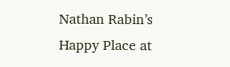Nathan Rabin’s Happy Place at